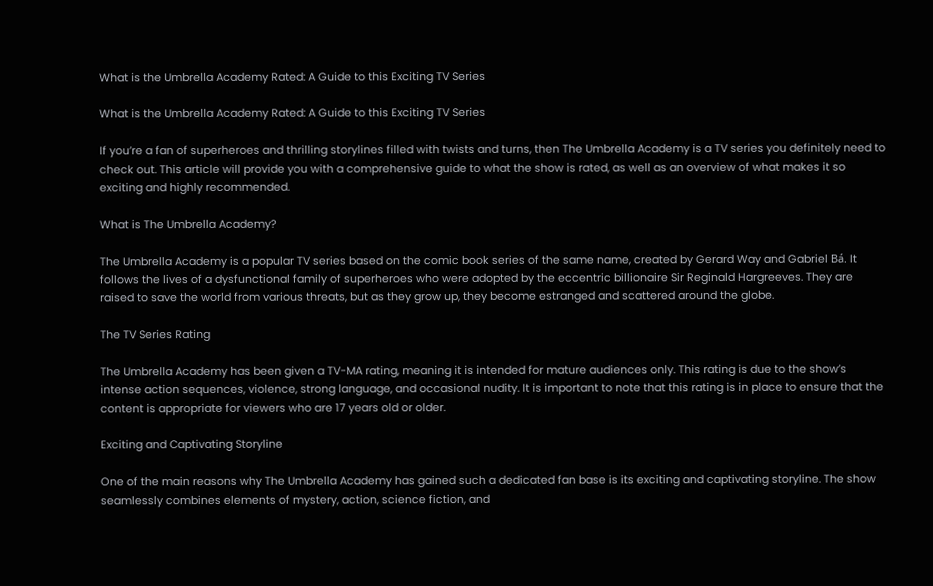What is the Umbrella Academy Rated: A Guide to this Exciting TV Series

What is the Umbrella Academy Rated: A Guide to this Exciting TV Series

If you’re a fan of superheroes and thrilling storylines filled with twists and turns, then The Umbrella Academy is a TV series you definitely need to check out. This article will provide you with a comprehensive guide to what the show is rated, as well as an overview of what makes it so exciting and highly recommended.

What is The Umbrella Academy?

The Umbrella Academy is a popular TV series based on the comic book series of the same name, created by Gerard Way and Gabriel Bá. It follows the lives of a dysfunctional family of superheroes who were adopted by the eccentric billionaire Sir Reginald Hargreeves. They are raised to save the world from various threats, but as they grow up, they become estranged and scattered around the globe.

The TV Series Rating

The Umbrella Academy has been given a TV-MA rating, meaning it is intended for mature audiences only. This rating is due to the show’s intense action sequences, violence, strong language, and occasional nudity. It is important to note that this rating is in place to ensure that the content is appropriate for viewers who are 17 years old or older.

Exciting and Captivating Storyline

One of the main reasons why The Umbrella Academy has gained such a dedicated fan base is its exciting and captivating storyline. The show seamlessly combines elements of mystery, action, science fiction, and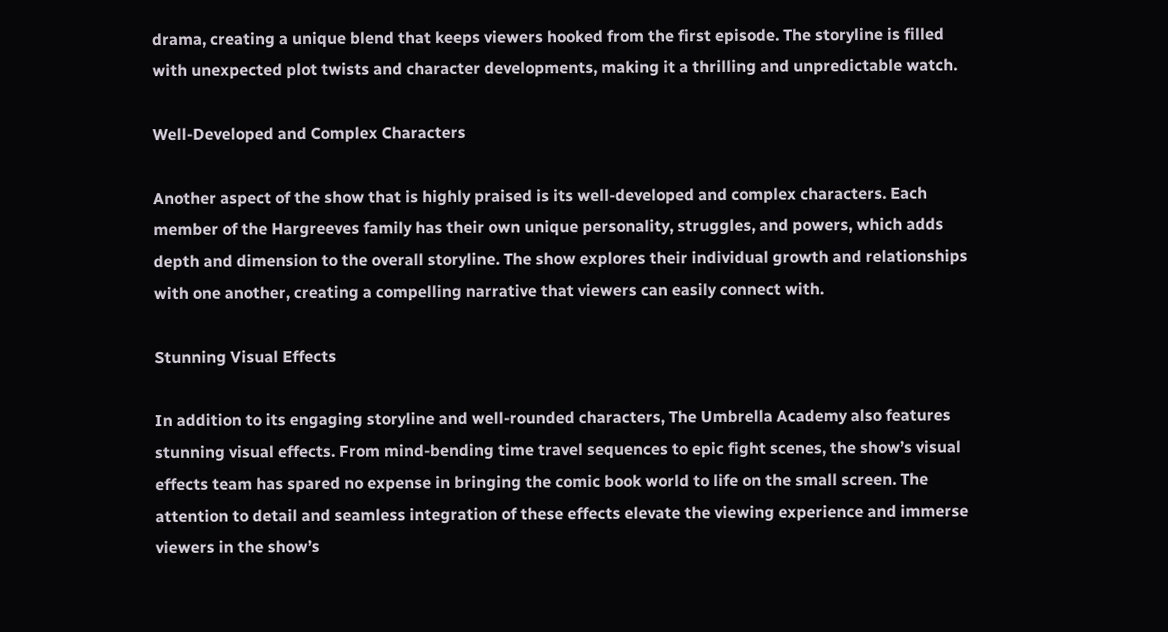drama, creating a unique blend that keeps viewers hooked from the first episode. The storyline is filled with unexpected plot twists and character developments, making it a thrilling and unpredictable watch.

Well-Developed and Complex Characters

Another aspect of the show that is highly praised is its well-developed and complex characters. Each member of the Hargreeves family has their own unique personality, struggles, and powers, which adds depth and dimension to the overall storyline. The show explores their individual growth and relationships with one another, creating a compelling narrative that viewers can easily connect with.

Stunning Visual Effects

In addition to its engaging storyline and well-rounded characters, The Umbrella Academy also features stunning visual effects. From mind-bending time travel sequences to epic fight scenes, the show’s visual effects team has spared no expense in bringing the comic book world to life on the small screen. The attention to detail and seamless integration of these effects elevate the viewing experience and immerse viewers in the show’s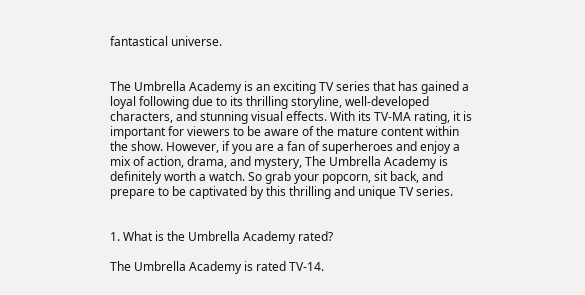fantastical universe.


The Umbrella Academy is an exciting TV series that has gained a loyal following due to its thrilling storyline, well-developed characters, and stunning visual effects. With its TV-MA rating, it is important for viewers to be aware of the mature content within the show. However, if you are a fan of superheroes and enjoy a mix of action, drama, and mystery, The Umbrella Academy is definitely worth a watch. So grab your popcorn, sit back, and prepare to be captivated by this thrilling and unique TV series.


1. What is the Umbrella Academy rated?

The Umbrella Academy is rated TV-14.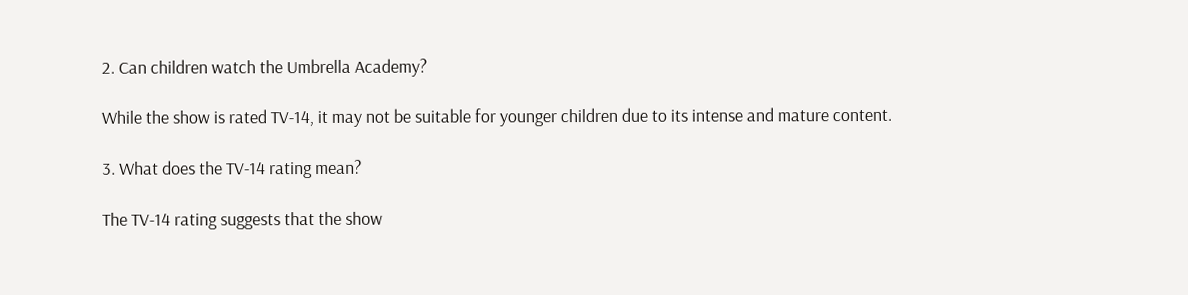2. Can children watch the Umbrella Academy?

While the show is rated TV-14, it may not be suitable for younger children due to its intense and mature content.

3. What does the TV-14 rating mean?

The TV-14 rating suggests that the show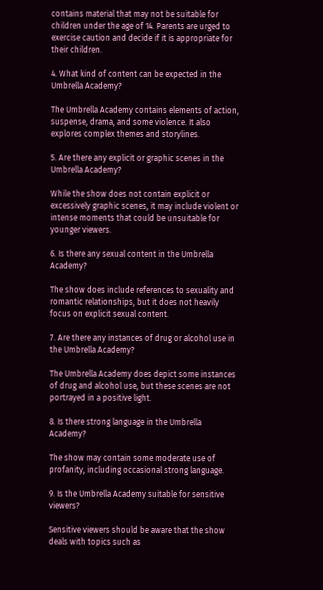contains material that may not be suitable for children under the age of 14. Parents are urged to exercise caution and decide if it is appropriate for their children.

4. What kind of content can be expected in the Umbrella Academy?

The Umbrella Academy contains elements of action, suspense, drama, and some violence. It also explores complex themes and storylines.

5. Are there any explicit or graphic scenes in the Umbrella Academy?

While the show does not contain explicit or excessively graphic scenes, it may include violent or intense moments that could be unsuitable for younger viewers.

6. Is there any sexual content in the Umbrella Academy?

The show does include references to sexuality and romantic relationships, but it does not heavily focus on explicit sexual content.

7. Are there any instances of drug or alcohol use in the Umbrella Academy?

The Umbrella Academy does depict some instances of drug and alcohol use, but these scenes are not portrayed in a positive light.

8. Is there strong language in the Umbrella Academy?

The show may contain some moderate use of profanity, including occasional strong language.

9. Is the Umbrella Academy suitable for sensitive viewers?

Sensitive viewers should be aware that the show deals with topics such as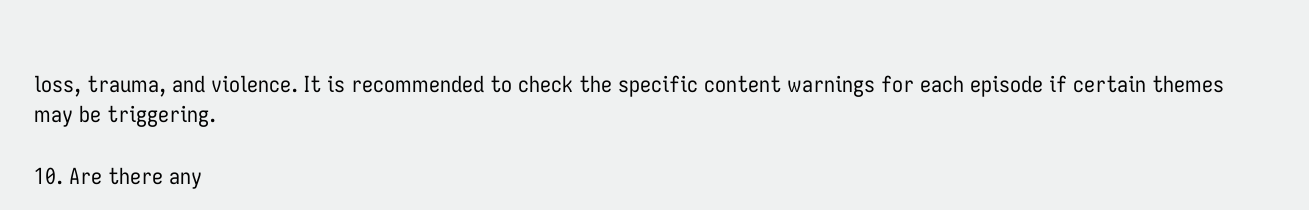loss, trauma, and violence. It is recommended to check the specific content warnings for each episode if certain themes may be triggering.

10. Are there any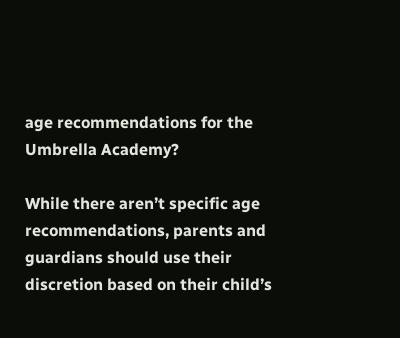age recommendations for the Umbrella Academy?

While there aren’t specific age recommendations, parents and guardians should use their discretion based on their child’s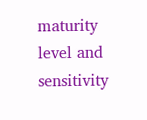maturity level and sensitivity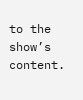to the show’s content.